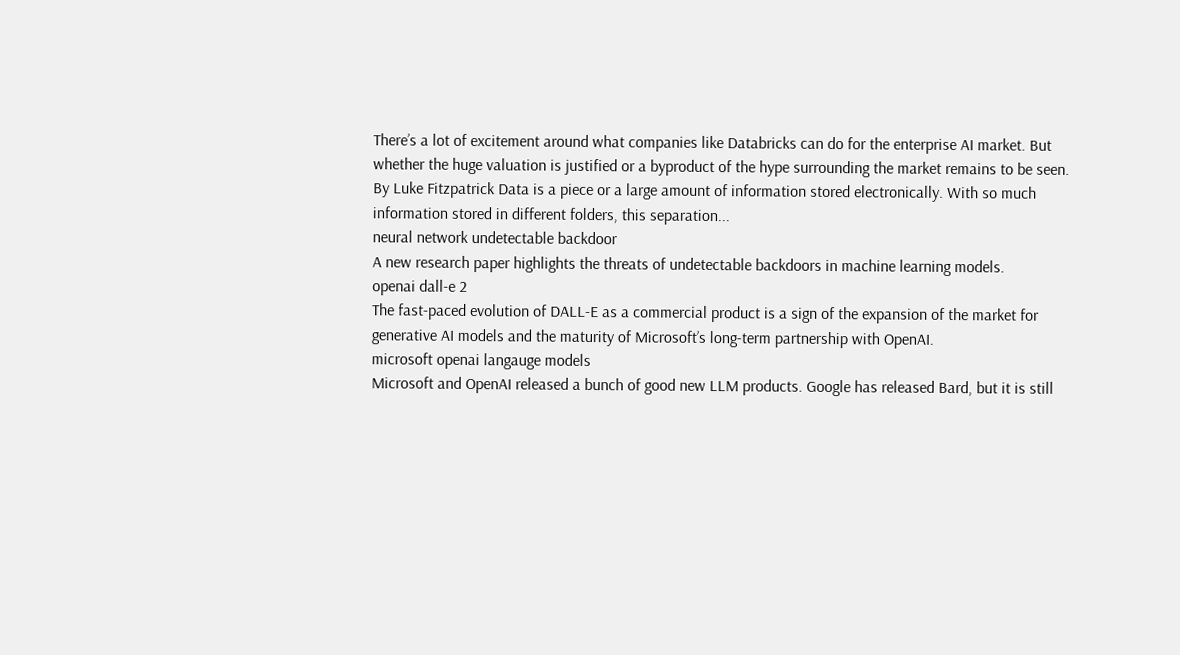There’s a lot of excitement around what companies like Databricks can do for the enterprise AI market. But whether the huge valuation is justified or a byproduct of the hype surrounding the market remains to be seen.
By Luke Fitzpatrick Data is a piece or a large amount of information stored electronically. With so much information stored in different folders, this separation...
neural network undetectable backdoor
A new research paper highlights the threats of undetectable backdoors in machine learning models.
openai dall-e 2
The fast-paced evolution of DALL-E as a commercial product is a sign of the expansion of the market for generative AI models and the maturity of Microsoft’s long-term partnership with OpenAI.
microsoft openai langauge models
Microsoft and OpenAI released a bunch of good new LLM products. Google has released Bard, but it is still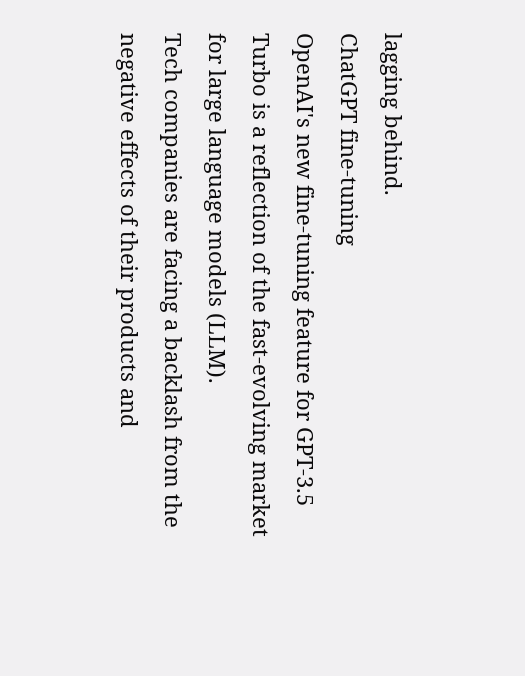lagging behind.
ChatGPT fine-tuning
OpenAI's new fine-tuning feature for GPT-3.5 Turbo is a reflection of the fast-evolving market for large language models (LLM).
Tech companies are facing a backlash from the negative effects of their products and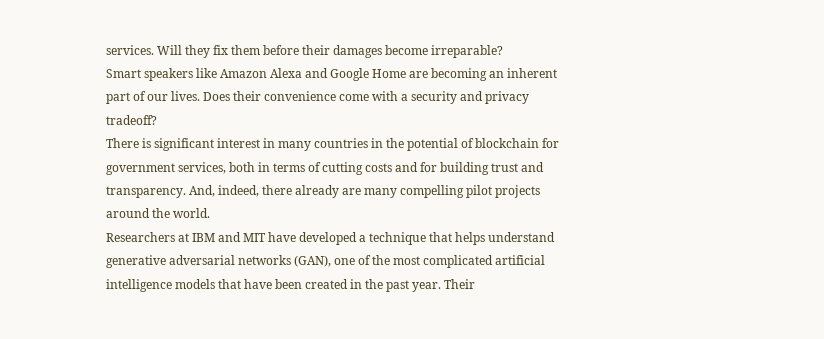services. Will they fix them before their damages become irreparable?
Smart speakers like Amazon Alexa and Google Home are becoming an inherent part of our lives. Does their convenience come with a security and privacy tradeoff?
There is significant interest in many countries in the potential of blockchain for government services, both in terms of cutting costs and for building trust and transparency. And, indeed, there already are many compelling pilot projects around the world.
Researchers at IBM and MIT have developed a technique that helps understand generative adversarial networks (GAN), one of the most complicated artificial intelligence models that have been created in the past year. Their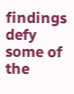findings defy some of the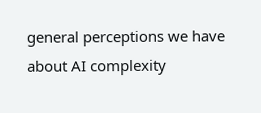general perceptions we have about AI complexity